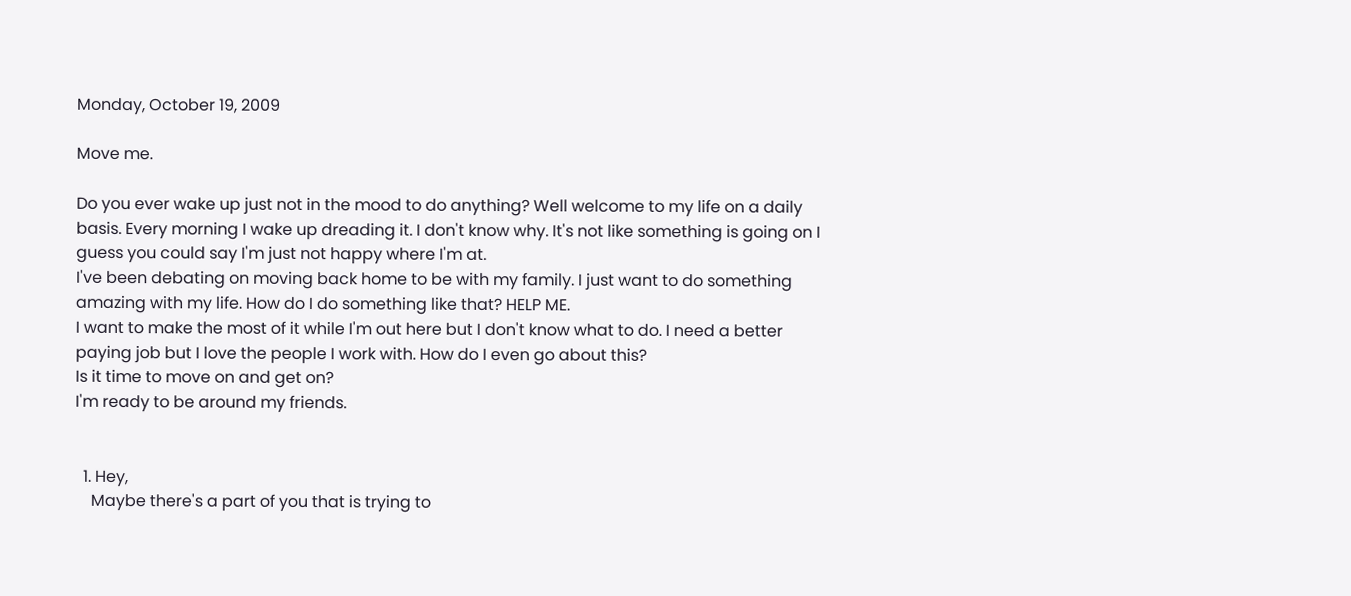Monday, October 19, 2009

Move me.

Do you ever wake up just not in the mood to do anything? Well welcome to my life on a daily basis. Every morning I wake up dreading it. I don't know why. It's not like something is going on I guess you could say I'm just not happy where I'm at.
I've been debating on moving back home to be with my family. I just want to do something amazing with my life. How do I do something like that? HELP ME.
I want to make the most of it while I'm out here but I don't know what to do. I need a better paying job but I love the people I work with. How do I even go about this?
Is it time to move on and get on?
I'm ready to be around my friends.


  1. Hey,
    Maybe there's a part of you that is trying to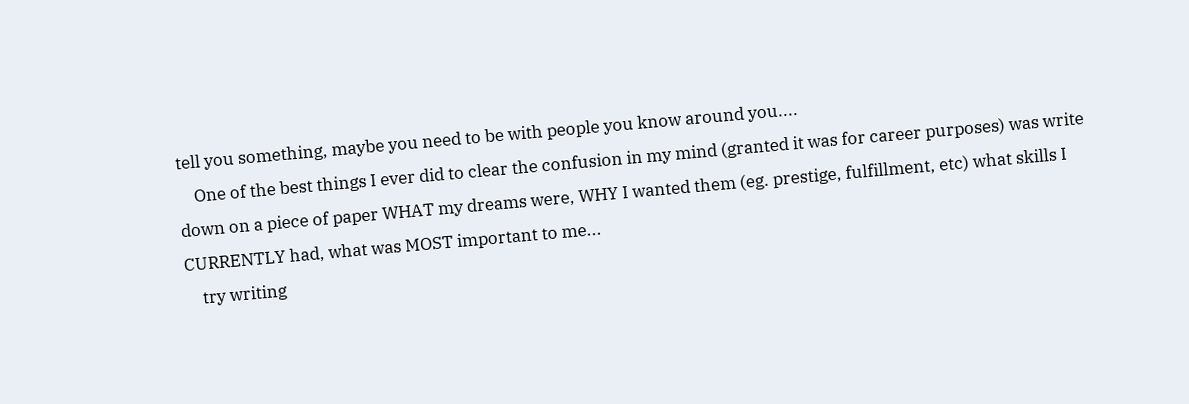tell you something, maybe you need to be with people you know around you....
    One of the best things I ever did to clear the confusion in my mind (granted it was for career purposes) was write down on a piece of paper WHAT my dreams were, WHY I wanted them (eg. prestige, fulfillment, etc) what skills I CURRENTLY had, what was MOST important to me...
    try writing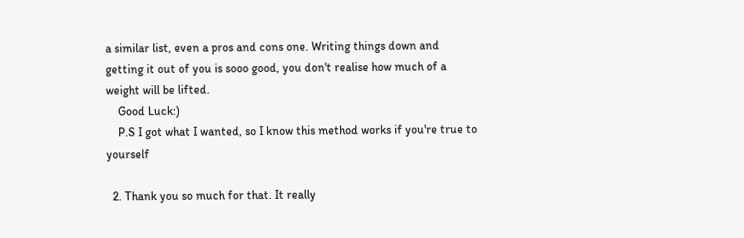a similar list, even a pros and cons one. Writing things down and getting it out of you is sooo good, you don't realise how much of a weight will be lifted.
    Good Luck:)
    P.S I got what I wanted, so I know this method works if you're true to yourself

  2. Thank you so much for that. It really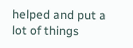helped and put a lot of things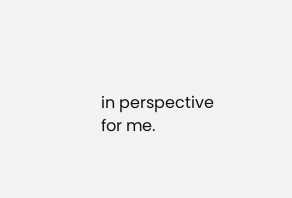in perspective for me.